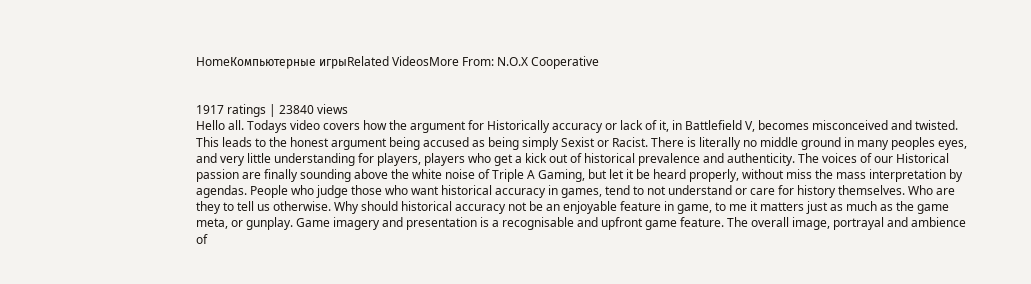HomeКомпьютерные игрыRelated VideosMore From: N.O.X Cooperative


1917 ratings | 23840 views
Hello all. Todays video covers how the argument for Historically accuracy or lack of it, in Battlefield V, becomes misconceived and twisted. This leads to the honest argument being accused as being simply Sexist or Racist. There is literally no middle ground in many peoples eyes, and very little understanding for players, players who get a kick out of historical prevalence and authenticity. The voices of our Historical passion are finally sounding above the white noise of Triple A Gaming, but let it be heard properly, without miss the mass interpretation by agendas. People who judge those who want historical accuracy in games, tend to not understand or care for history themselves. Who are they to tell us otherwise. Why should historical accuracy not be an enjoyable feature in game, to me it matters just as much as the game meta, or gunplay. Game imagery and presentation is a recognisable and upfront game feature. The overall image, portrayal and ambience of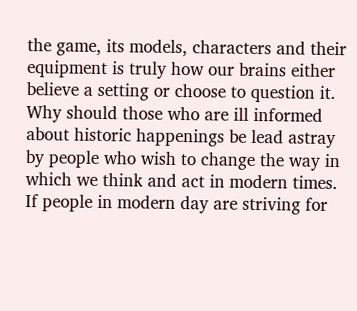the game, its models, characters and their equipment is truly how our brains either believe a setting or choose to question it. Why should those who are ill informed about historic happenings be lead astray by people who wish to change the way in which we think and act in modern times. If people in modern day are striving for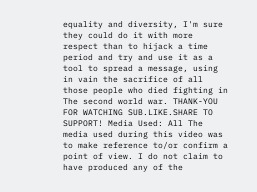equality and diversity, I'm sure they could do it with more respect than to hijack a time period and try and use it as a tool to spread a message, using in vain the sacrifice of all those people who died fighting in The second world war. THANK-YOU FOR WATCHING SUB.LIKE.SHARE TO SUPPORT! Media Used: All The media used during this video was to make reference to/or confirm a point of view. I do not claim to have produced any of the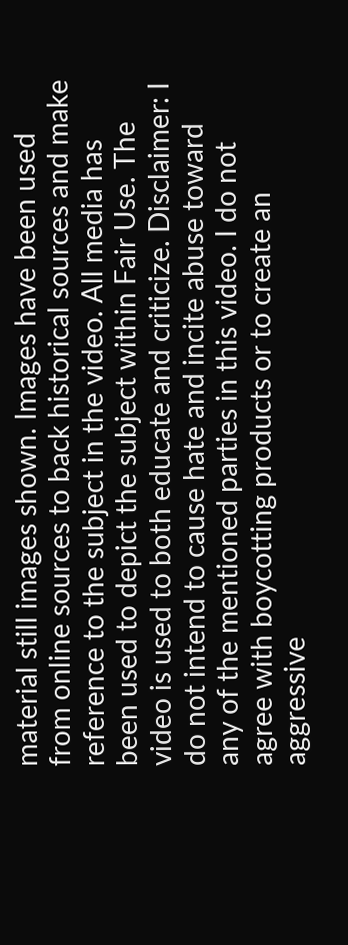material still images shown. Images have been used from online sources to back historical sources and make reference to the subject in the video. All media has been used to depict the subject within Fair Use. The video is used to both educate and criticize. Disclaimer: I do not intend to cause hate and incite abuse toward any of the mentioned parties in this video. I do not agree with boycotting products or to create an aggressive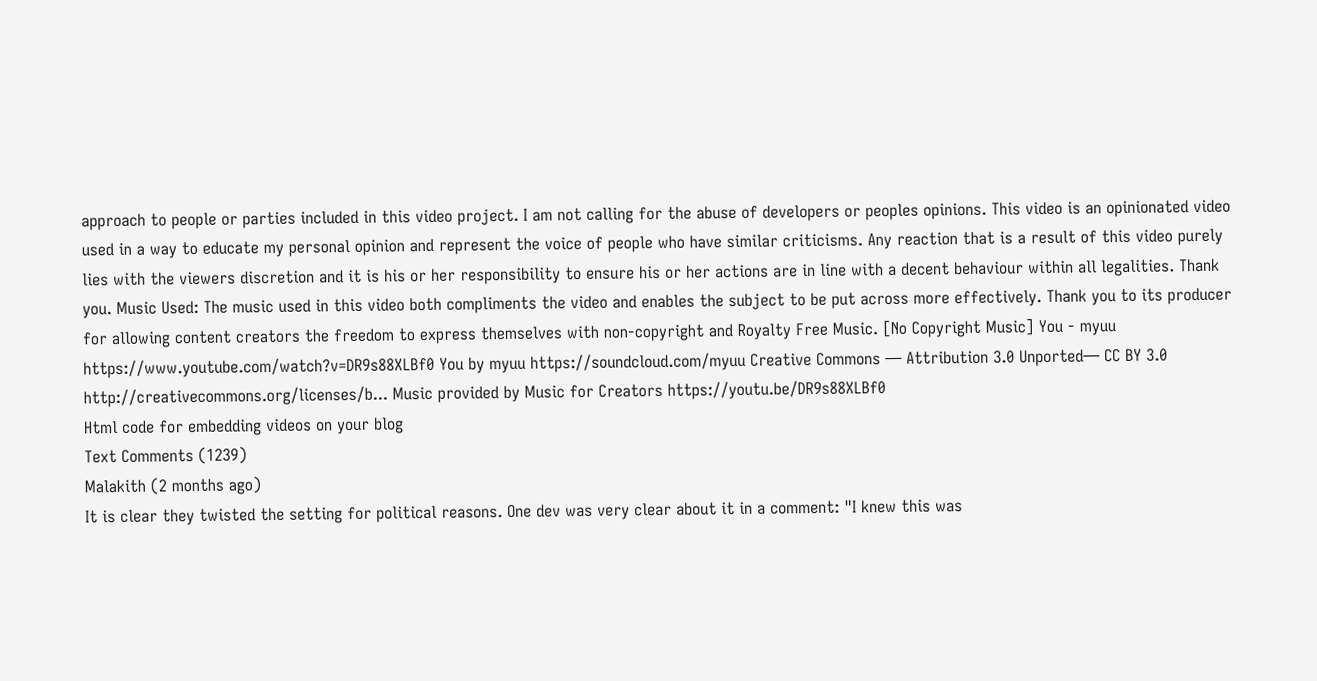approach to people or parties included in this video project. I am not calling for the abuse of developers or peoples opinions. This video is an opinionated video used in a way to educate my personal opinion and represent the voice of people who have similar criticisms. Any reaction that is a result of this video purely lies with the viewers discretion and it is his or her responsibility to ensure his or her actions are in line with a decent behaviour within all legalities. Thank you. Music Used: The music used in this video both compliments the video and enables the subject to be put across more effectively. Thank you to its producer for allowing content creators the freedom to express themselves with non-copyright and Royalty Free Music. [No Copyright Music] You - myuu https://www.youtube.com/watch?v=DR9s88XLBf0 You by myuu https://soundcloud.com/myuu Creative Commons — Attribution 3.0 Unported— CC BY 3.0 http://creativecommons.org/licenses/b... Music provided by Music for Creators https://youtu.be/DR9s88XLBf0
Html code for embedding videos on your blog
Text Comments (1239)
Malakith (2 months ago)
It is clear they twisted the setting for political reasons. One dev was very clear about it in a comment: "I knew this was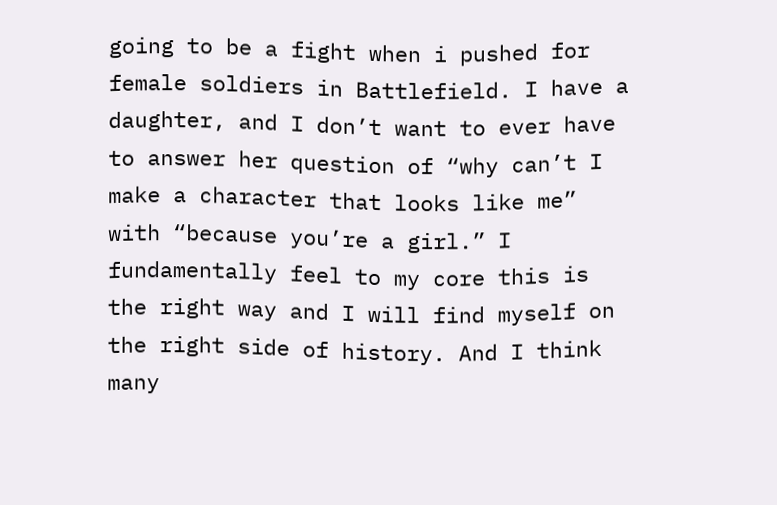going to be a fight when i pushed for female soldiers in Battlefield. I have a daughter, and I don’t want to ever have to answer her question of “why can’t I make a character that looks like me” with “because you’re a girl.” I fundamentally feel to my core this is the right way and I will find myself on the right side of history. And I think many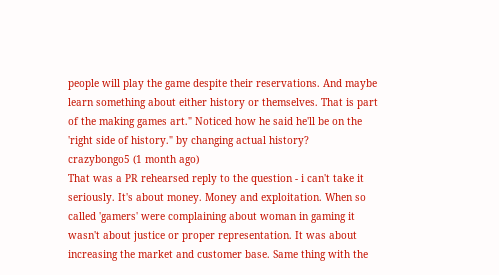people will play the game despite their reservations. And maybe learn something about either history or themselves. That is part of the making games art." Noticed how he said he'll be on the 'right side of history." by changing actual history?
crazybongo5 (1 month ago)
That was a PR rehearsed reply to the question - i can't take it seriously. It's about money. Money and exploitation. When so called 'gamers' were complaining about woman in gaming it wasn't about justice or proper representation. It was about increasing the market and customer base. Same thing with the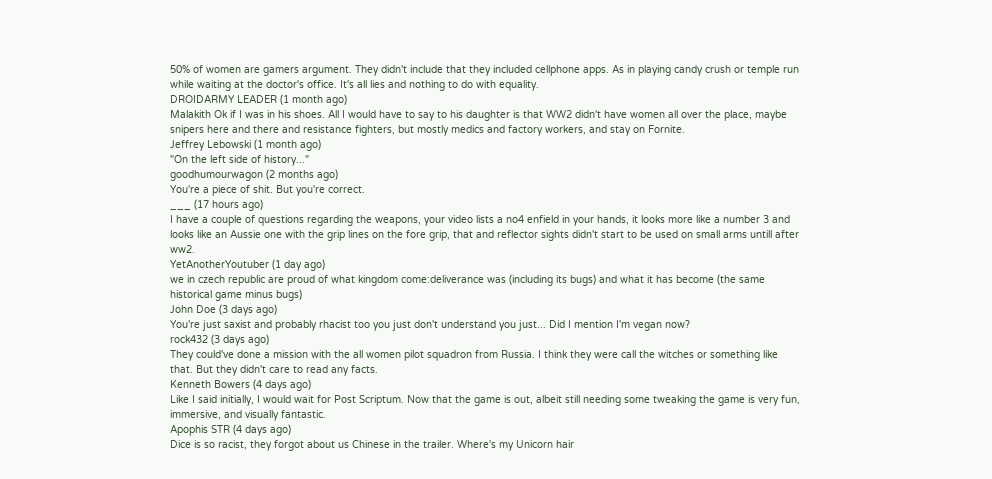50% of women are gamers argument. They didn't include that they included cellphone apps. As in playing candy crush or temple run while waiting at the doctor's office. It's all lies and nothing to do with equality.
DROIDARMY LEADER (1 month ago)
Malakith Ok if I was in his shoes. All I would have to say to his daughter is that WW2 didn't have women all over the place, maybe snipers here and there and resistance fighters, but mostly medics and factory workers, and stay on Fornite.
Jeffrey Lebowski (1 month ago)
"On the left side of history..."
goodhumourwagon (2 months ago)
You're a piece of shit. But you're correct.
___ (17 hours ago)
I have a couple of questions regarding the weapons, your video lists a no4 enfield in your hands, it looks more like a number 3 and looks like an Aussie one with the grip lines on the fore grip, that and reflector sights didn't start to be used on small arms untill after ww2.
YetAnotherYoutuber (1 day ago)
we in czech republic are proud of what kingdom come:deliverance was (including its bugs) and what it has become (the same historical game minus bugs)
John Doe (3 days ago)
You're just saxist and probably rhacist too you just don't understand you just... Did I mention I'm vegan now?
rock432 (3 days ago)
They could've done a mission with the all women pilot squadron from Russia. I think they were call the witches or something like that. But they didn't care to read any facts.
Kenneth Bowers (4 days ago)
Like I said initially, I would wait for Post Scriptum. Now that the game is out, albeit still needing some tweaking the game is very fun, immersive, and visually fantastic.
Apophis STR (4 days ago)
Dice is so racist, they forgot about us Chinese in the trailer. Where's my Unicorn hair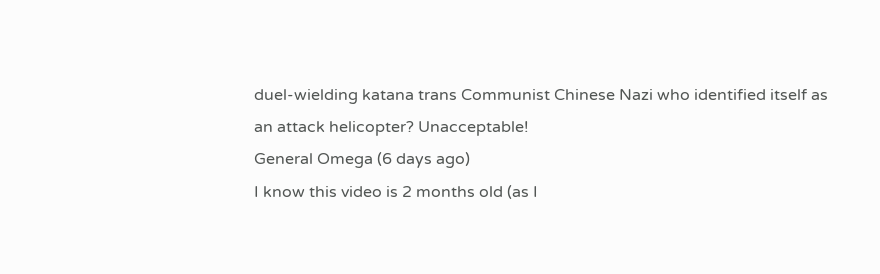duel-wielding katana trans Communist Chinese Nazi who identified itself as an attack helicopter? Unacceptable!
General Omega (6 days ago)
I know this video is 2 months old (as I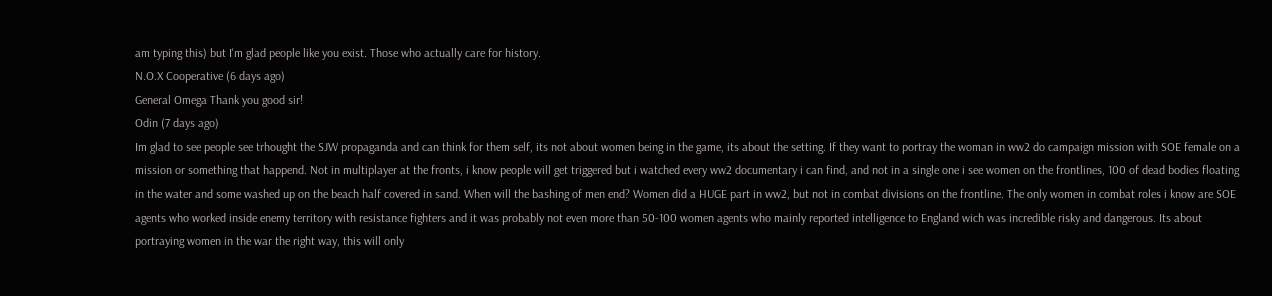am typing this) but I'm glad people like you exist. Those who actually care for history.
N.O.X Cooperative (6 days ago)
General Omega Thank you good sir!
Odin (7 days ago)
Im glad to see people see trhought the SJW propaganda and can think for them self, its not about women being in the game, its about the setting. If they want to portray the woman in ww2 do campaign mission with SOE female on a mission or something that happend. Not in multiplayer at the fronts, i know people will get triggered but i watched every ww2 documentary i can find, and not in a single one i see women on the frontlines, 100 of dead bodies floating in the water and some washed up on the beach half covered in sand. When will the bashing of men end? Women did a HUGE part in ww2, but not in combat divisions on the frontline. The only women in combat roles i know are SOE agents who worked inside enemy territory with resistance fighters and it was probably not even more than 50-100 women agents who mainly reported intelligence to England wich was incredible risky and dangerous. Its about portraying women in the war the right way, this will only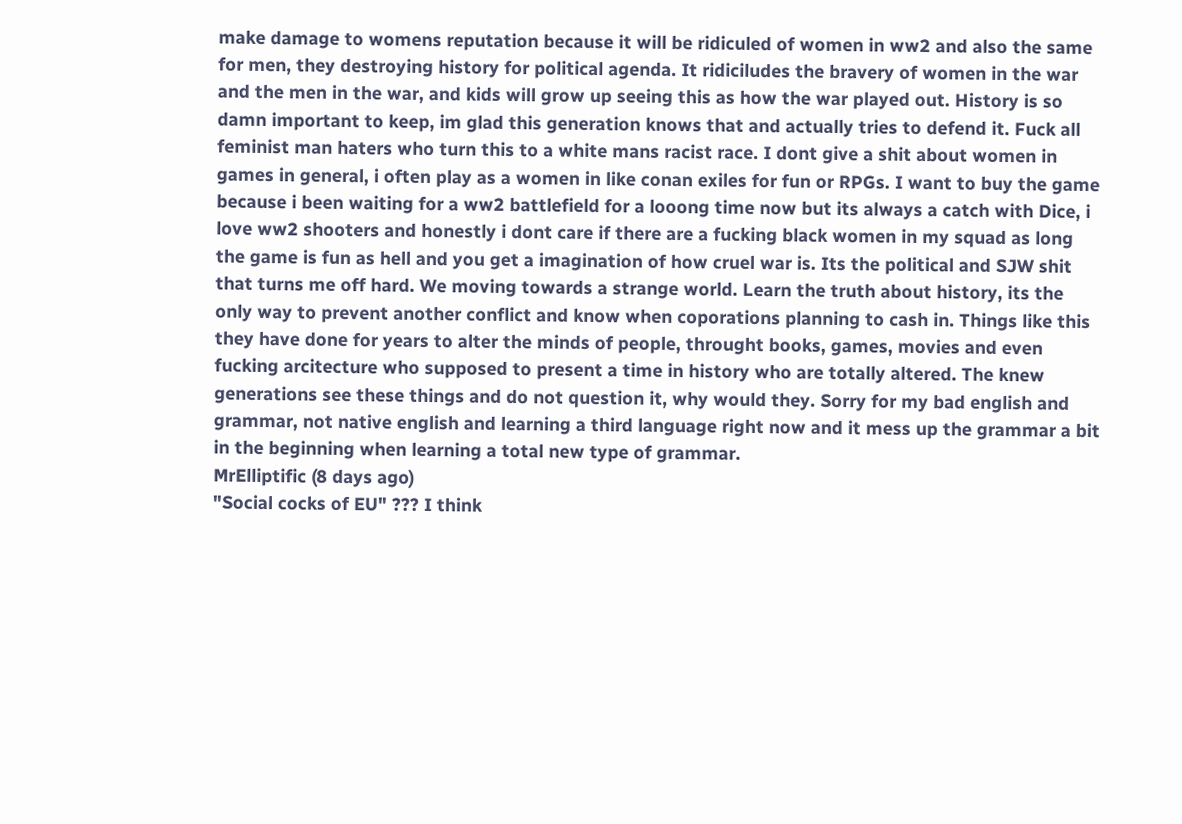make damage to womens reputation because it will be ridiculed of women in ww2 and also the same for men, they destroying history for political agenda. It ridiciludes the bravery of women in the war and the men in the war, and kids will grow up seeing this as how the war played out. History is so damn important to keep, im glad this generation knows that and actually tries to defend it. Fuck all feminist man haters who turn this to a white mans racist race. I dont give a shit about women in games in general, i often play as a women in like conan exiles for fun or RPGs. I want to buy the game because i been waiting for a ww2 battlefield for a looong time now but its always a catch with Dice, i love ww2 shooters and honestly i dont care if there are a fucking black women in my squad as long the game is fun as hell and you get a imagination of how cruel war is. Its the political and SJW shit that turns me off hard. We moving towards a strange world. Learn the truth about history, its the only way to prevent another conflict and know when coporations planning to cash in. Things like this they have done for years to alter the minds of people, throught books, games, movies and even fucking arcitecture who supposed to present a time in history who are totally altered. The knew generations see these things and do not question it, why would they. Sorry for my bad english and grammar, not native english and learning a third language right now and it mess up the grammar a bit in the beginning when learning a total new type of grammar.
MrElliptific (8 days ago)
"Social cocks of EU" ??? I think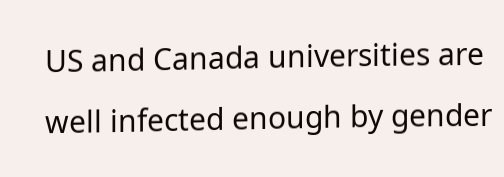US and Canada universities are well infected enough by gender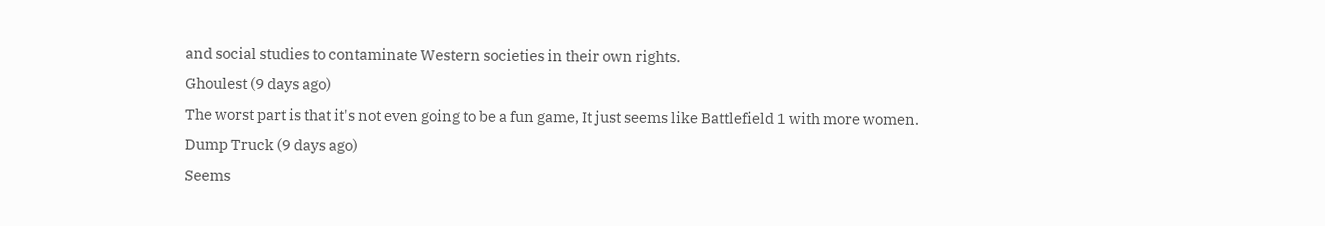and social studies to contaminate Western societies in their own rights.
Ghoulest (9 days ago)
The worst part is that it's not even going to be a fun game, It just seems like Battlefield 1 with more women.
Dump Truck (9 days ago)
Seems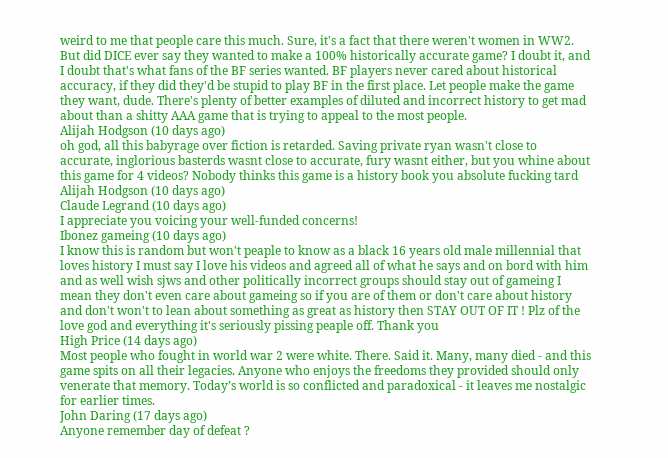weird to me that people care this much. Sure, it's a fact that there weren't women in WW2. But did DICE ever say they wanted to make a 100% historically accurate game? I doubt it, and I doubt that's what fans of the BF series wanted. BF players never cared about historical accuracy, if they did they'd be stupid to play BF in the first place. Let people make the game they want, dude. There's plenty of better examples of diluted and incorrect history to get mad about than a shitty AAA game that is trying to appeal to the most people.
Alijah Hodgson (10 days ago)
oh god, all this babyrage over fiction is retarded. Saving private ryan wasn't close to accurate, inglorious basterds wasnt close to accurate, fury wasnt either, but you whine about this game for 4 videos? Nobody thinks this game is a history book you absolute fucking tard
Alijah Hodgson (10 days ago)
Claude Legrand (10 days ago)
I appreciate you voicing your well-funded concerns!
Ibonez gameing (10 days ago)
I know this is random but won't peaple to know as a black 16 years old male millennial that loves history I must say I love his videos and agreed all of what he says and on bord with him and as well wish sjws and other politically incorrect groups should stay out of gameing I mean they don't even care about gameing so if you are of them or don't care about history and don't won't to lean about something as great as history then STAY OUT OF IT ! Plz of the love god and everything it's seriously pissing peaple off. Thank you
High Price (14 days ago)
Most people who fought in world war 2 were white. There. Said it. Many, many died - and this game spits on all their legacies. Anyone who enjoys the freedoms they provided should only venerate that memory. Today’s world is so conflicted and paradoxical - it leaves me nostalgic for earlier times.
John Daring (17 days ago)
Anyone remember day of defeat ?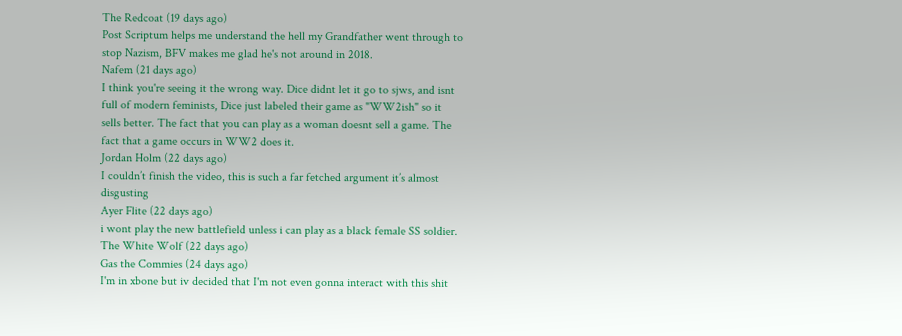The Redcoat (19 days ago)
Post Scriptum helps me understand the hell my Grandfather went through to stop Nazism, BFV makes me glad he's not around in 2018.
Nafem (21 days ago)
I think you're seeing it the wrong way. Dice didnt let it go to sjws, and isnt full of modern feminists, Dice just labeled their game as "WW2ish" so it sells better. The fact that you can play as a woman doesnt sell a game. The fact that a game occurs in WW2 does it.
Jordan Holm (22 days ago)
I couldn’t finish the video, this is such a far fetched argument it’s almost disgusting
Ayer Flite (22 days ago)
i wont play the new battlefield unless i can play as a black female SS soldier.
The White Wolf (22 days ago)
Gas the Commies (24 days ago)
I'm in xbone but iv decided that I'm not even gonna interact with this shit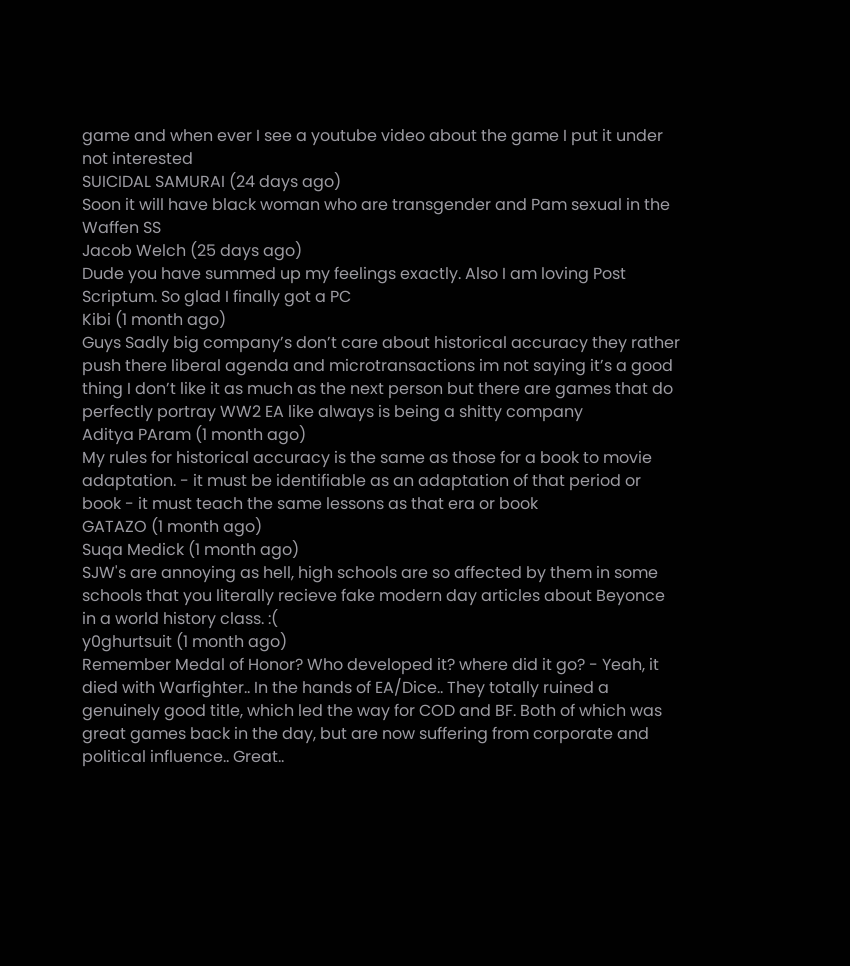game and when ever I see a youtube video about the game I put it under not interested
SUICIDAL SAMURAI (24 days ago)
Soon it will have black woman who are transgender and Pam sexual in the Waffen SS
Jacob Welch (25 days ago)
Dude you have summed up my feelings exactly. Also I am loving Post Scriptum. So glad I finally got a PC
Kibi (1 month ago)
Guys Sadly big company’s don’t care about historical accuracy they rather push there liberal agenda and microtransactions im not saying it’s a good thing I don’t like it as much as the next person but there are games that do perfectly portray WW2 EA like always is being a shitty company
Aditya PAram (1 month ago)
My rules for historical accuracy is the same as those for a book to movie adaptation. - it must be identifiable as an adaptation of that period or book - it must teach the same lessons as that era or book
GATAZO (1 month ago)
Suqa Medick (1 month ago)
SJW's are annoying as hell, high schools are so affected by them in some schools that you literally recieve fake modern day articles about Beyonce in a world history class. :(
y0ghurtsuit (1 month ago)
Remember Medal of Honor? Who developed it? where did it go? - Yeah, it died with Warfighter.. In the hands of EA/Dice.. They totally ruined a genuinely good title, which led the way for COD and BF. Both of which was great games back in the day, but are now suffering from corporate and political influence.. Great..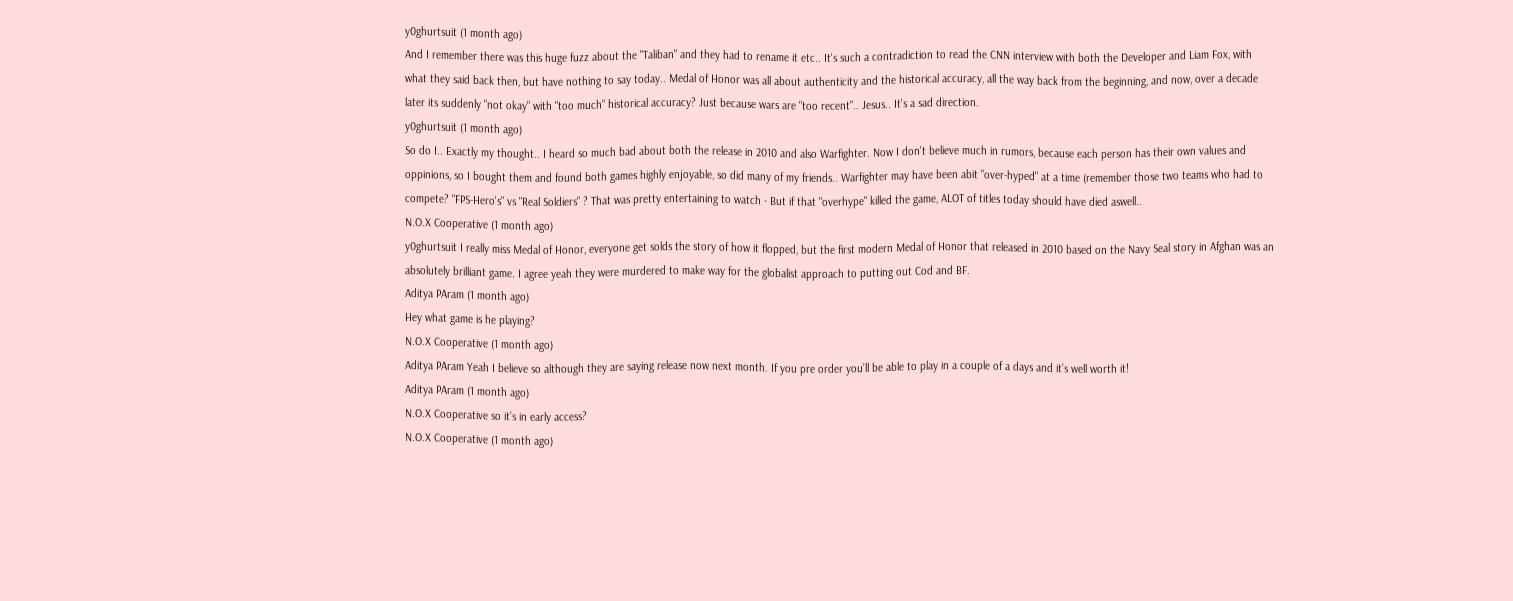y0ghurtsuit (1 month ago)
And I remember there was this huge fuzz about the "Taliban" and they had to rename it etc.. It's such a contradiction to read the CNN interview with both the Developer and Liam Fox, with what they said back then, but have nothing to say today.. Medal of Honor was all about authenticity and the historical accuracy, all the way back from the beginning, and now, over a decade later its suddenly "not okay" with "too much" historical accuracy? Just because wars are "too recent".. Jesus.. It's a sad direction.
y0ghurtsuit (1 month ago)
So do I.. Exactly my thought.. I heard so much bad about both the release in 2010 and also Warfighter. Now I don't believe much in rumors, because each person has their own values and oppinions, so I bought them and found both games highly enjoyable, so did many of my friends.. Warfighter may have been abit "over-hyped" at a time (remember those two teams who had to compete? "FPS-Hero's" vs "Real Soldiers" ? That was pretty entertaining to watch - But if that "overhype" killed the game, ALOT of titles today should have died aswell..
N.O.X Cooperative (1 month ago)
y0ghurtsuit I really miss Medal of Honor, everyone get solds the story of how it flopped, but the first modern Medal of Honor that released in 2010 based on the Navy Seal story in Afghan was an absolutely brilliant game. I agree yeah they were murdered to make way for the globalist approach to putting out Cod and BF.
Aditya PAram (1 month ago)
Hey what game is he playing?
N.O.X Cooperative (1 month ago)
Aditya PAram Yeah I believe so although they are saying release now next month. If you pre order you’ll be able to play in a couple of a days and it’s well worth it!
Aditya PAram (1 month ago)
N.O.X Cooperative so it’s in early access?
N.O.X Cooperative (1 month ago)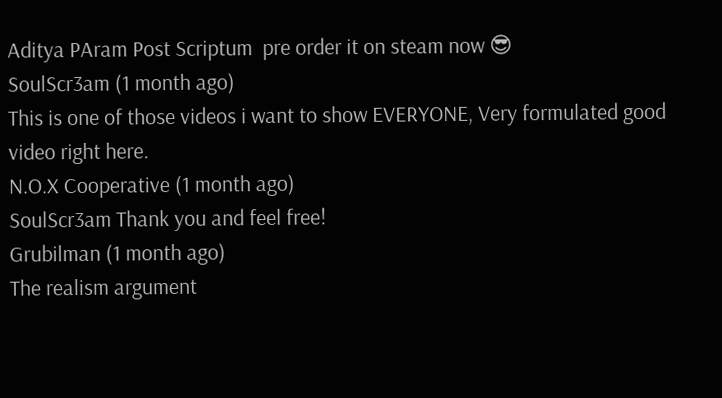Aditya PAram Post Scriptum  pre order it on steam now 😎
SoulScr3am (1 month ago)
This is one of those videos i want to show EVERYONE, Very formulated good video right here.
N.O.X Cooperative (1 month ago)
SoulScr3am Thank you and feel free!
Grubilman (1 month ago)
The realism argument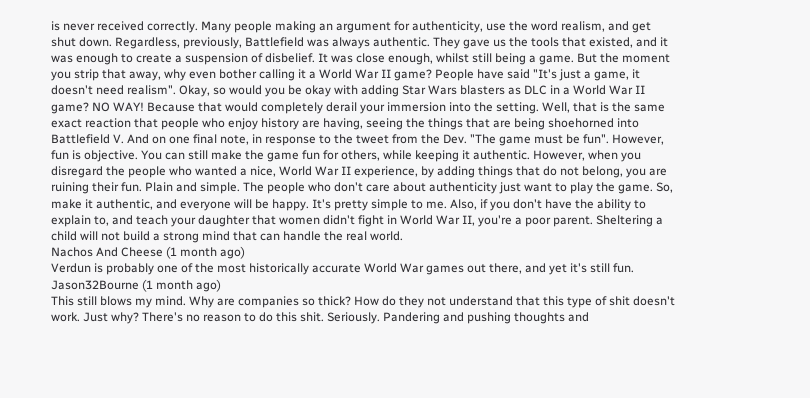is never received correctly. Many people making an argument for authenticity, use the word realism, and get shut down. Regardless, previously, Battlefield was always authentic. They gave us the tools that existed, and it was enough to create a suspension of disbelief. It was close enough, whilst still being a game. But the moment you strip that away, why even bother calling it a World War II game? People have said "It's just a game, it doesn't need realism". Okay, so would you be okay with adding Star Wars blasters as DLC in a World War II game? NO WAY! Because that would completely derail your immersion into the setting. Well, that is the same exact reaction that people who enjoy history are having, seeing the things that are being shoehorned into Battlefield V. And on one final note, in response to the tweet from the Dev. "The game must be fun". However, fun is objective. You can still make the game fun for others, while keeping it authentic. However, when you disregard the people who wanted a nice, World War II experience, by adding things that do not belong, you are ruining their fun. Plain and simple. The people who don't care about authenticity just want to play the game. So, make it authentic, and everyone will be happy. It's pretty simple to me. Also, if you don't have the ability to explain to, and teach your daughter that women didn't fight in World War II, you're a poor parent. Sheltering a child will not build a strong mind that can handle the real world.
Nachos And Cheese (1 month ago)
Verdun is probably one of the most historically accurate World War games out there, and yet it's still fun.
Jason32Bourne (1 month ago)
This still blows my mind. Why are companies so thick? How do they not understand that this type of shit doesn't work. Just why? There's no reason to do this shit. Seriously. Pandering and pushing thoughts and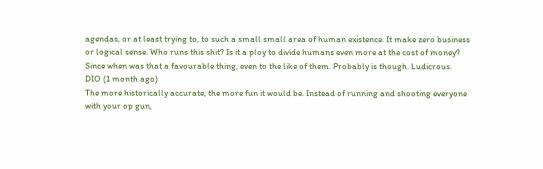agendas, or at least trying to, to such a small small area of human existence. It make zero business or logical sense. Who runs this shit? Is it a ploy to divide humans even more at the cost of money? Since when was that a favourable thing, even to the like of them. Probably is though. Ludicrous.
DIO (1 month ago)
The more historically accurate, the more fun it would be. Instead of running and shooting everyone with your op gun,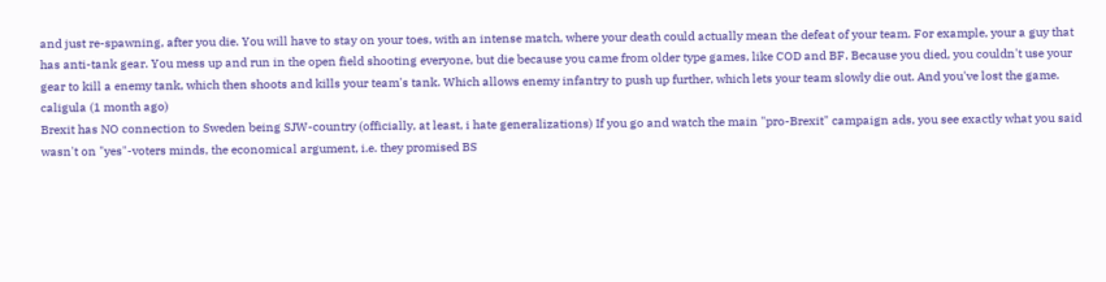and just re-spawning, after you die. You will have to stay on your toes, with an intense match, where your death could actually mean the defeat of your team. For example, your a guy that has anti-tank gear. You mess up and run in the open field shooting everyone, but die because you came from older type games, like COD and BF. Because you died, you couldn't use your gear to kill a enemy tank, which then shoots and kills your team's tank. Which allows enemy infantry to push up further, which lets your team slowly die out. And you've lost the game.
caligula (1 month ago)
Brexit has NO connection to Sweden being SJW-country (officially, at least, i hate generalizations) If you go and watch the main "pro-Brexit" campaign ads, you see exactly what you said wasn't on "yes"-voters minds, the economical argument, i.e. they promised BS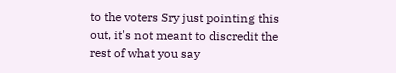to the voters Sry just pointing this out, it's not meant to discredit the rest of what you say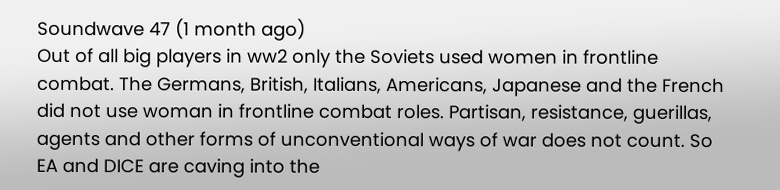Soundwave 47 (1 month ago)
Out of all big players in ww2 only the Soviets used women in frontline combat. The Germans, British, Italians, Americans, Japanese and the French did not use woman in frontline combat roles. Partisan, resistance, guerillas, agents and other forms of unconventional ways of war does not count. So EA and DICE are caving into the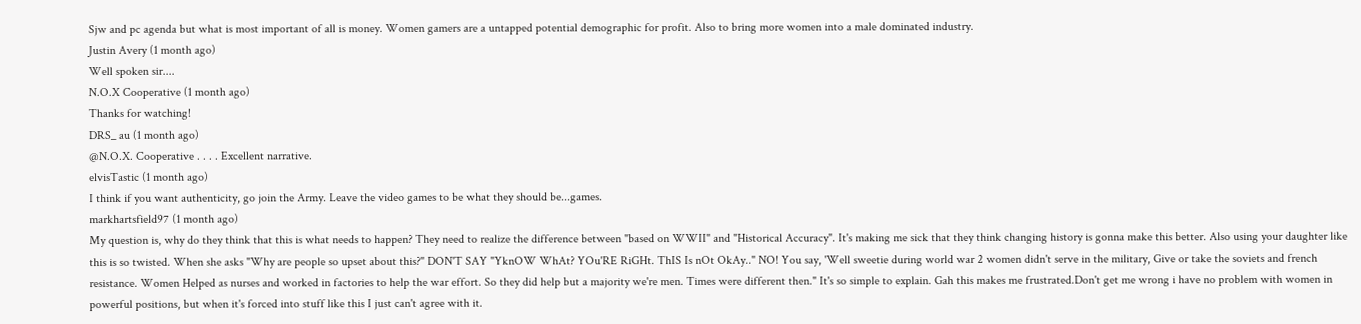Sjw and pc agenda but what is most important of all is money. Women gamers are a untapped potential demographic for profit. Also to bring more women into a male dominated industry.
Justin Avery (1 month ago)
Well spoken sir....
N.O.X Cooperative (1 month ago)
Thanks for watching!
DRS_ au (1 month ago)
@N.O.X. Cooperative . . . . Excellent narrative.
elvisTastic (1 month ago)
I think if you want authenticity, go join the Army. Leave the video games to be what they should be...games.
markhartsfield97 (1 month ago)
My question is, why do they think that this is what needs to happen? They need to realize the difference between "based on WWII" and "Historical Accuracy". It's making me sick that they think changing history is gonna make this better. Also using your daughter like this is so twisted. When she asks "Why are people so upset about this?" DON'T SAY "YknOW WhAt? YOu'RE RiGHt. ThIS Is nOt OkAy.." NO! You say, 'Well sweetie during world war 2 women didn't serve in the military, Give or take the soviets and french resistance. Women Helped as nurses and worked in factories to help the war effort. So they did help but a majority we're men. Times were different then." It's so simple to explain. Gah this makes me frustrated.Don't get me wrong i have no problem with women in powerful positions, but when it's forced into stuff like this I just can't agree with it.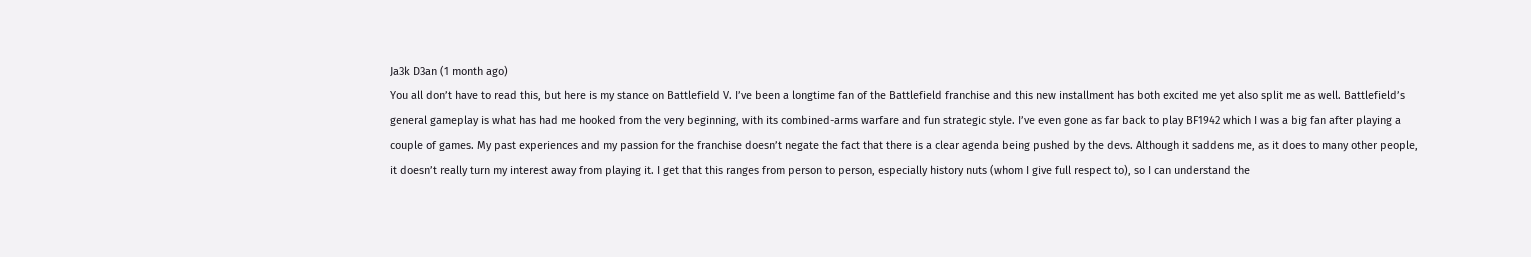Ja3k D3an (1 month ago)
You all don’t have to read this, but here is my stance on Battlefield V. I’ve been a longtime fan of the Battlefield franchise and this new installment has both excited me yet also split me as well. Battlefield’s general gameplay is what has had me hooked from the very beginning, with its combined-arms warfare and fun strategic style. I’ve even gone as far back to play BF1942 which I was a big fan after playing a couple of games. My past experiences and my passion for the franchise doesn’t negate the fact that there is a clear agenda being pushed by the devs. Although it saddens me, as it does to many other people, it doesn’t really turn my interest away from playing it. I get that this ranges from person to person, especially history nuts (whom I give full respect to), so I can understand the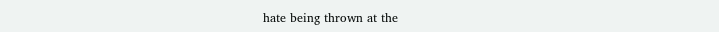hate being thrown at the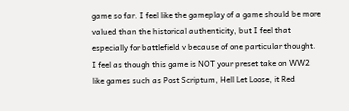game so far. I feel like the gameplay of a game should be more valued than the historical authenticity, but I feel that especially for battlefield v because of one particular thought. I feel as though this game is NOT your preset take on WW2 like games such as Post Scriptum, Hell Let Loose, it Red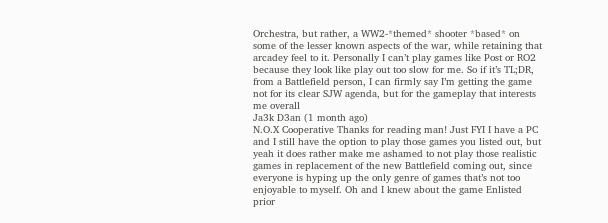Orchestra, but rather, a WW2-*themed* shooter *based* on some of the lesser known aspects of the war, while retaining that arcadey feel to it. Personally I can’t play games like Post or RO2 because they look like play out too slow for me. So if it’s TL;DR, from a Battlefield person, I can firmly say I’m getting the game not for its clear SJW agenda, but for the gameplay that interests me overall
Ja3k D3an (1 month ago)
N.O.X Cooperative Thanks for reading man! Just FYI I have a PC and I still have the option to play those games you listed out, but yeah it does rather make me ashamed to not play those realistic games in replacement of the new Battlefield coming out, since everyone is hyping up the only genre of games that’s not too enjoyable to myself. Oh and I knew about the game Enlisted prior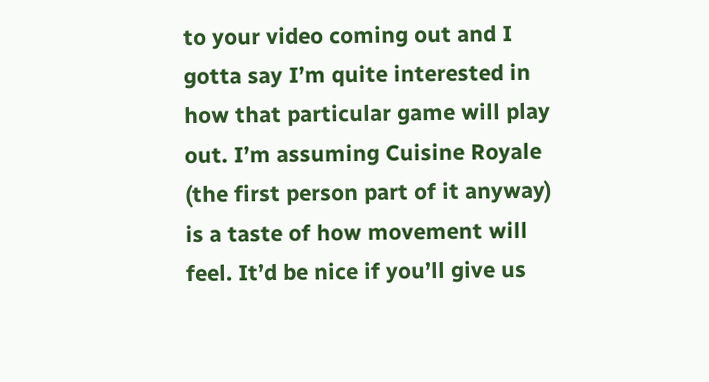to your video coming out and I gotta say I’m quite interested in how that particular game will play out. I’m assuming Cuisine Royale (the first person part of it anyway) is a taste of how movement will feel. It’d be nice if you’ll give us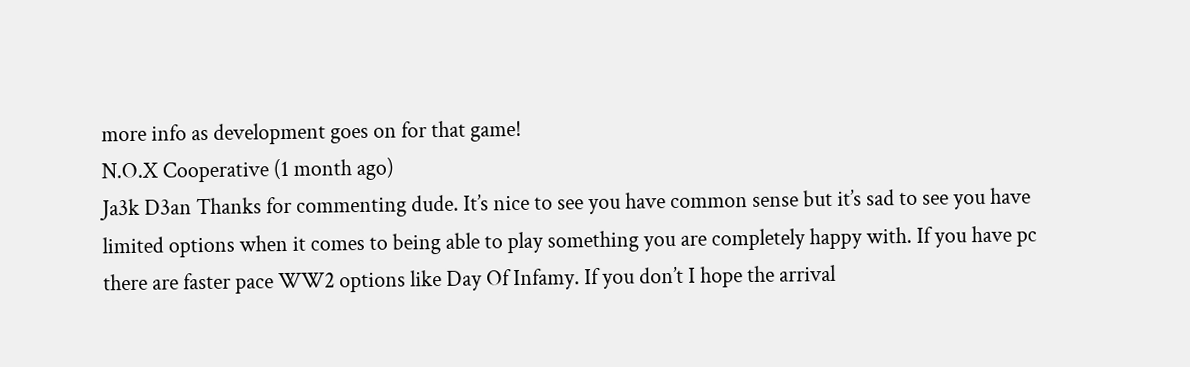more info as development goes on for that game!
N.O.X Cooperative (1 month ago)
Ja3k D3an Thanks for commenting dude. It’s nice to see you have common sense but it’s sad to see you have limited options when it comes to being able to play something you are completely happy with. If you have pc there are faster pace WW2 options like Day Of Infamy. If you don’t I hope the arrival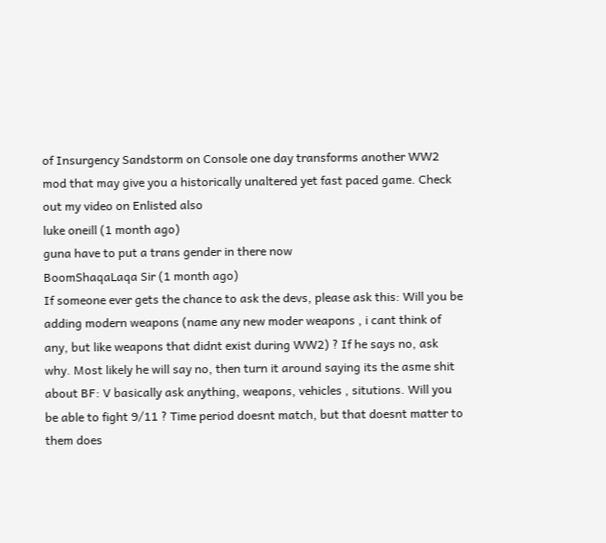of Insurgency Sandstorm on Console one day transforms another WW2 mod that may give you a historically unaltered yet fast paced game. Check out my video on Enlisted also
luke oneill (1 month ago)
guna have to put a trans gender in there now
BoomShaqaLaqa Sir (1 month ago)
If someone ever gets the chance to ask the devs, please ask this: Will you be adding modern weapons (name any new moder weapons , i cant think of any, but like weapons that didnt exist during WW2) ? If he says no, ask why. Most likely he will say no, then turn it around saying its the asme shit about BF: V basically ask anything, weapons, vehicles , situtions. Will you be able to fight 9/11 ? Time period doesnt match, but that doesnt matter to them does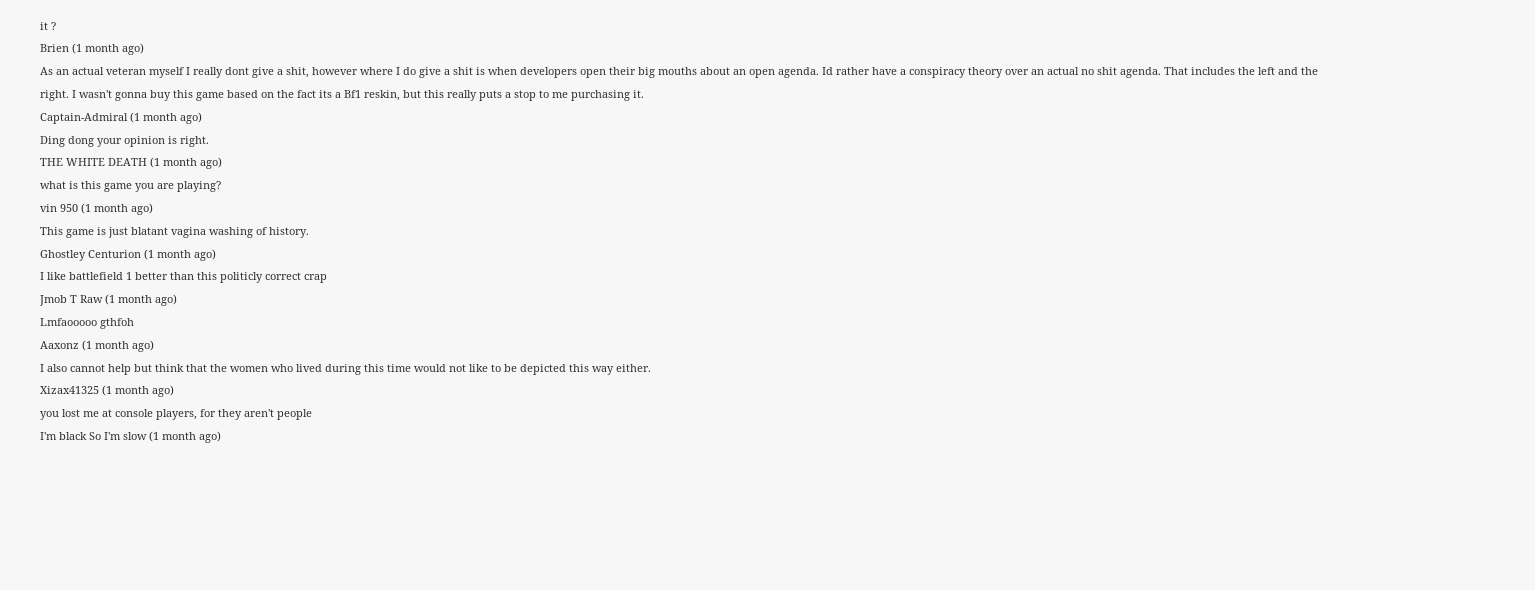it ?
Brien (1 month ago)
As an actual veteran myself I really dont give a shit, however where I do give a shit is when developers open their big mouths about an open agenda. Id rather have a conspiracy theory over an actual no shit agenda. That includes the left and the right. I wasn't gonna buy this game based on the fact its a Bf1 reskin, but this really puts a stop to me purchasing it.
Captain-Admiral (1 month ago)
Ding dong your opinion is right.
THE WHITE DEATH (1 month ago)
what is this game you are playing?
vin 950 (1 month ago)
This game is just blatant vagina washing of history.
Ghostley Centurion (1 month ago)
I like battlefield 1 better than this politicly correct crap
Jmob T Raw (1 month ago)
Lmfaooooo gthfoh
Aaxonz (1 month ago)
I also cannot help but think that the women who lived during this time would not like to be depicted this way either.
Xizax41325 (1 month ago)
you lost me at console players, for they aren't people
I'm black So I'm slow (1 month ago)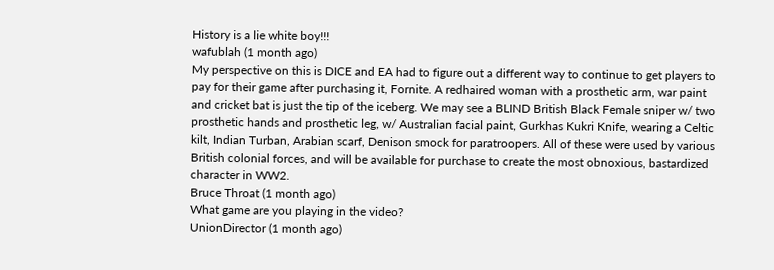History is a lie white boy!!!
wafublah (1 month ago)
My perspective on this is DICE and EA had to figure out a different way to continue to get players to pay for their game after purchasing it, Fornite. A redhaired woman with a prosthetic arm, war paint and cricket bat is just the tip of the iceberg. We may see a BLIND British Black Female sniper w/ two prosthetic hands and prosthetic leg, w/ Australian facial paint, Gurkhas Kukri Knife, wearing a Celtic kilt, Indian Turban, Arabian scarf, Denison smock for paratroopers. All of these were used by various British colonial forces, and will be available for purchase to create the most obnoxious, bastardized character in WW2.
Bruce Throat (1 month ago)
What game are you playing in the video?
UnionDirector (1 month ago)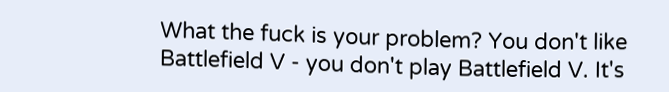What the fuck is your problem? You don't like Battlefield V - you don't play Battlefield V. It's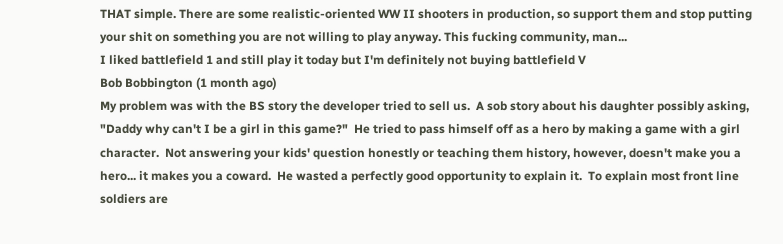THAT simple. There are some realistic-oriented WW II shooters in production, so support them and stop putting your shit on something you are not willing to play anyway. This fucking community, man...
I liked battlefield 1 and still play it today but I'm definitely not buying battlefield V
Bob Bobbington (1 month ago)
My problem was with the BS story the developer tried to sell us.  A sob story about his daughter possibly asking, "Daddy why can't I be a girl in this game?"  He tried to pass himself off as a hero by making a game with a girl character.  Not answering your kids' question honestly or teaching them history, however, doesn't make you a hero... it makes you a coward.  He wasted a perfectly good opportunity to explain it.  To explain most front line soldiers are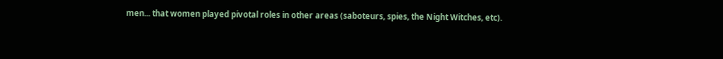men... that women played pivotal roles in other areas (saboteurs, spies, the Night Witches, etc).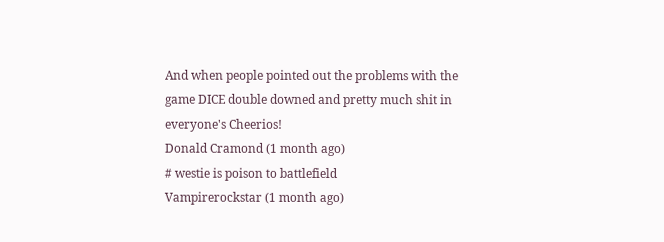And when people pointed out the problems with the game DICE double downed and pretty much shit in everyone's Cheerios!
Donald Cramond (1 month ago)
# westie is poison to battlefield
Vampirerockstar (1 month ago)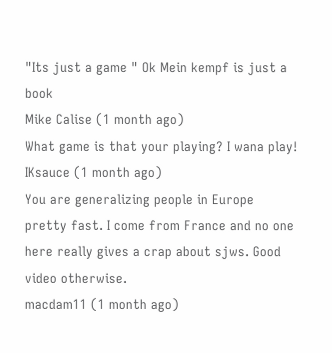"Its just a game " Ok Mein kempf is just a book
Mike Calise (1 month ago)
What game is that your playing? I wana play!
IKsauce (1 month ago)
You are generalizing people in Europe pretty fast. I come from France and no one here really gives a crap about sjws. Good video otherwise.
macdam11 (1 month ago)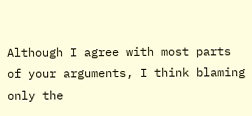Although I agree with most parts of your arguments, I think blaming only the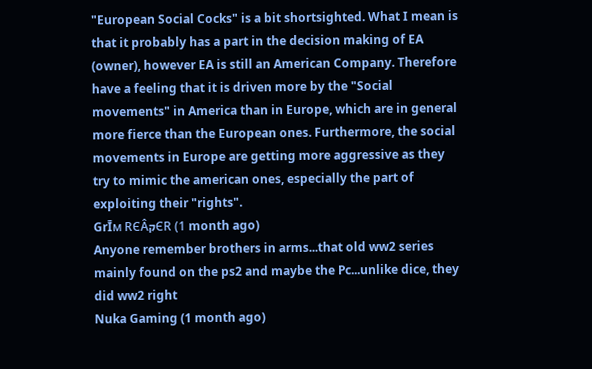"European Social Cocks" is a bit shortsighted. What I mean is that it probably has a part in the decision making of EA (owner), however EA is still an American Company. Therefore have a feeling that it is driven more by the "Social movements" in America than in Europe, which are in general more fierce than the European ones. Furthermore, the social movements in Europe are getting more aggressive as they try to mimic the american ones, especially the part of exploiting their "rights".
GrĪм RЄÂקЄR (1 month ago)
Anyone remember brothers in arms...that old ww2 series mainly found on the ps2 and maybe the Pc...unlike dice, they did ww2 right
Nuka Gaming (1 month ago)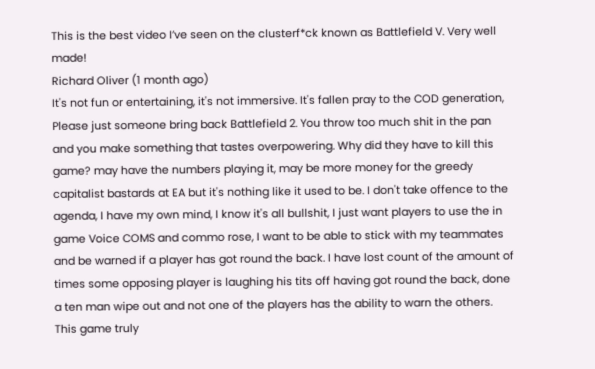This is the best video I’ve seen on the clusterf*ck known as Battlefield V. Very well made!
Richard Oliver (1 month ago)
It's not fun or entertaining, it's not immersive. It's fallen pray to the COD generation, Please just someone bring back Battlefield 2. You throw too much shit in the pan and you make something that tastes overpowering. Why did they have to kill this game? may have the numbers playing it, may be more money for the greedy capitalist bastards at EA but it's nothing like it used to be. I don't take offence to the agenda, I have my own mind, I know it's all bullshit, I just want players to use the in game Voice COMS and commo rose, I want to be able to stick with my teammates and be warned if a player has got round the back. I have lost count of the amount of times some opposing player is laughing his tits off having got round the back, done a ten man wipe out and not one of the players has the ability to warn the others. This game truly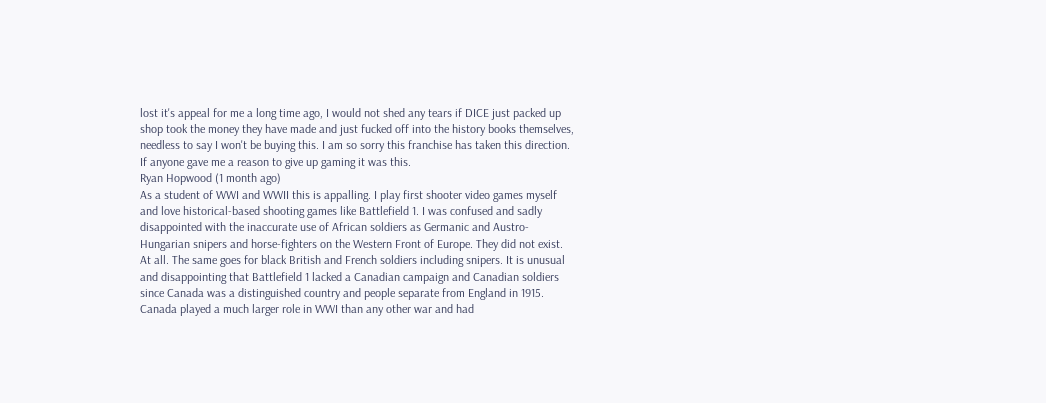lost it's appeal for me a long time ago, I would not shed any tears if DICE just packed up shop took the money they have made and just fucked off into the history books themselves, needless to say I won't be buying this. I am so sorry this franchise has taken this direction. If anyone gave me a reason to give up gaming it was this.
Ryan Hopwood (1 month ago)
As a student of WWI and WWII this is appalling. I play first shooter video games myself and love historical-based shooting games like Battlefield 1. I was confused and sadly disappointed with the inaccurate use of African soldiers as Germanic and Austro-Hungarian snipers and horse-fighters on the Western Front of Europe. They did not exist. At all. The same goes for black British and French soldiers including snipers. It is unusual and disappointing that Battlefield 1 lacked a Canadian campaign and Canadian soldiers since Canada was a distinguished country and people separate from England in 1915. Canada played a much larger role in WWI than any other war and had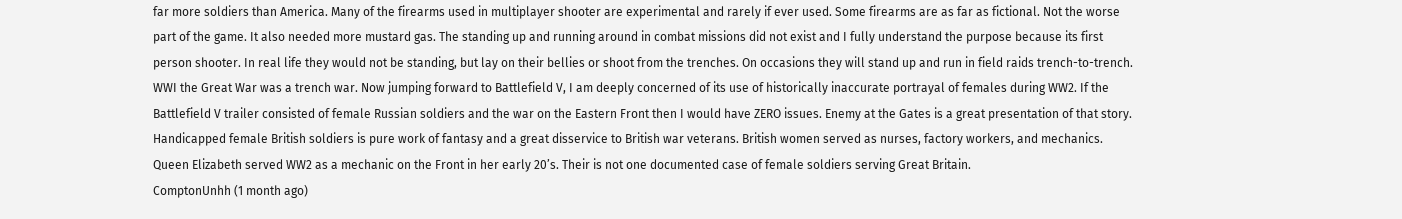far more soldiers than America. Many of the firearms used in multiplayer shooter are experimental and rarely if ever used. Some firearms are as far as fictional. Not the worse part of the game. It also needed more mustard gas. The standing up and running around in combat missions did not exist and I fully understand the purpose because its first person shooter. In real life they would not be standing, but lay on their bellies or shoot from the trenches. On occasions they will stand up and run in field raids trench-to-trench. WWI the Great War was a trench war. Now jumping forward to Battlefield V, I am deeply concerned of its use of historically inaccurate portrayal of females during WW2. If the Battlefield V trailer consisted of female Russian soldiers and the war on the Eastern Front then I would have ZERO issues. Enemy at the Gates is a great presentation of that story. Handicapped female British soldiers is pure work of fantasy and a great disservice to British war veterans. British women served as nurses, factory workers, and mechanics. Queen Elizabeth served WW2 as a mechanic on the Front in her early 20’s. Their is not one documented case of female soldiers serving Great Britain.
ComptonUnhh (1 month ago)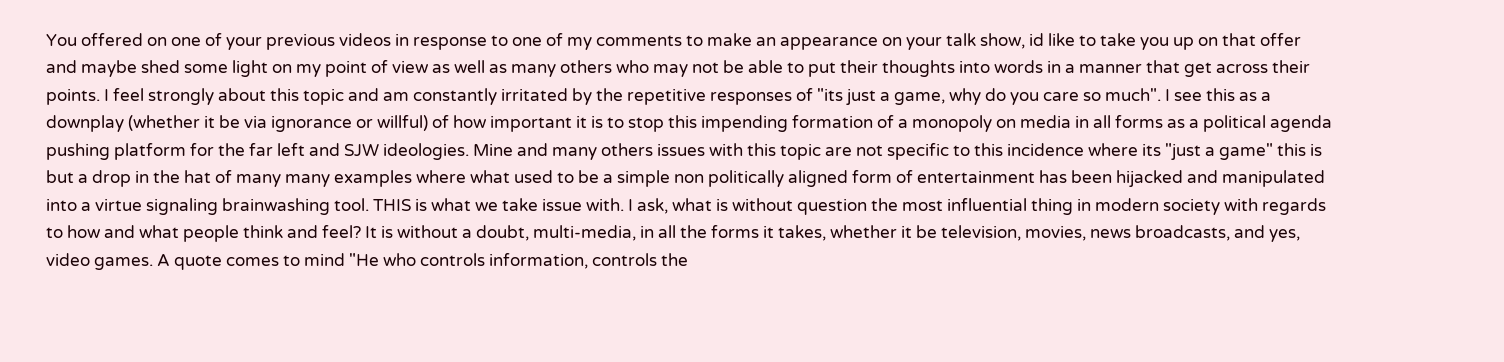You offered on one of your previous videos in response to one of my comments to make an appearance on your talk show, id like to take you up on that offer and maybe shed some light on my point of view as well as many others who may not be able to put their thoughts into words in a manner that get across their points. I feel strongly about this topic and am constantly irritated by the repetitive responses of "its just a game, why do you care so much". I see this as a downplay (whether it be via ignorance or willful) of how important it is to stop this impending formation of a monopoly on media in all forms as a political agenda pushing platform for the far left and SJW ideologies. Mine and many others issues with this topic are not specific to this incidence where its "just a game" this is but a drop in the hat of many many examples where what used to be a simple non politically aligned form of entertainment has been hijacked and manipulated into a virtue signaling brainwashing tool. THIS is what we take issue with. I ask, what is without question the most influential thing in modern society with regards to how and what people think and feel? It is without a doubt, multi-media, in all the forms it takes, whether it be television, movies, news broadcasts, and yes, video games. A quote comes to mind "He who controls information, controls the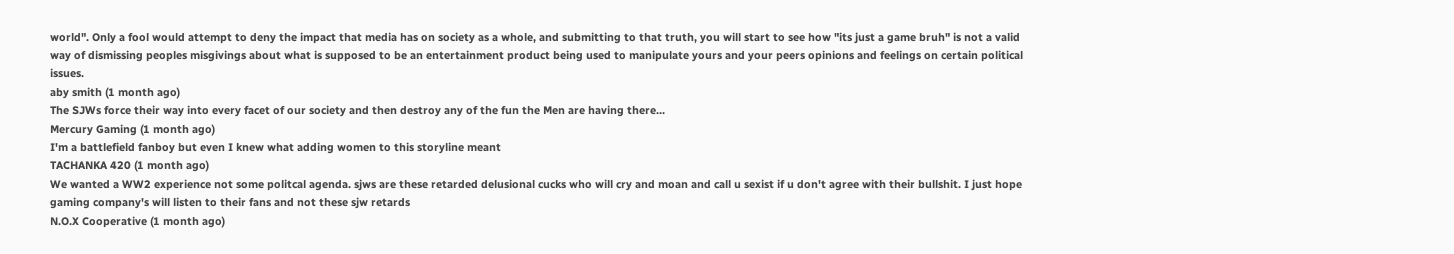world". Only a fool would attempt to deny the impact that media has on society as a whole, and submitting to that truth, you will start to see how "its just a game bruh" is not a valid way of dismissing peoples misgivings about what is supposed to be an entertainment product being used to manipulate yours and your peers opinions and feelings on certain political issues.
aby smith (1 month ago)
The SJWs force their way into every facet of our society and then destroy any of the fun the Men are having there...
Mercury Gaming (1 month ago)
I'm a battlefield fanboy but even I knew what adding women to this storyline meant
TACHANKA 420 (1 month ago)
We wanted a WW2 experience not some politcal agenda. sjws are these retarded delusional cucks who will cry and moan and call u sexist if u don't agree with their bullshit. I just hope gaming company's will listen to their fans and not these sjw retards
N.O.X Cooperative (1 month ago)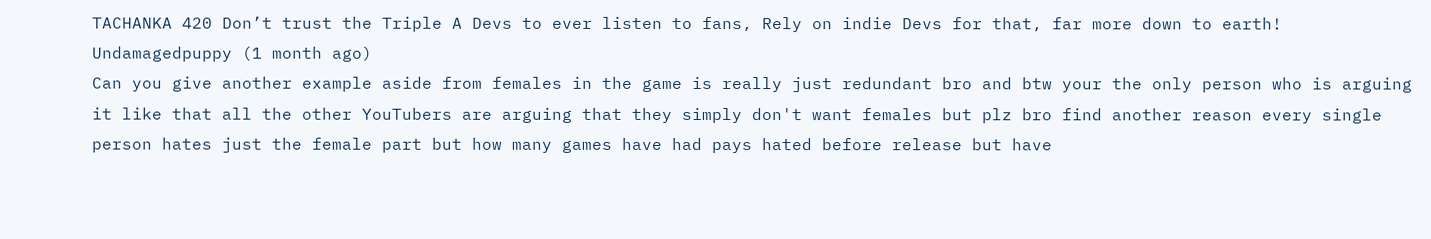TACHANKA 420 Don’t trust the Triple A Devs to ever listen to fans, Rely on indie Devs for that, far more down to earth!
Undamagedpuppy (1 month ago)
Can you give another example aside from females in the game is really just redundant bro and btw your the only person who is arguing it like that all the other YouTubers are arguing that they simply don't want females but plz bro find another reason every single person hates just the female part but how many games have had pays hated before release but have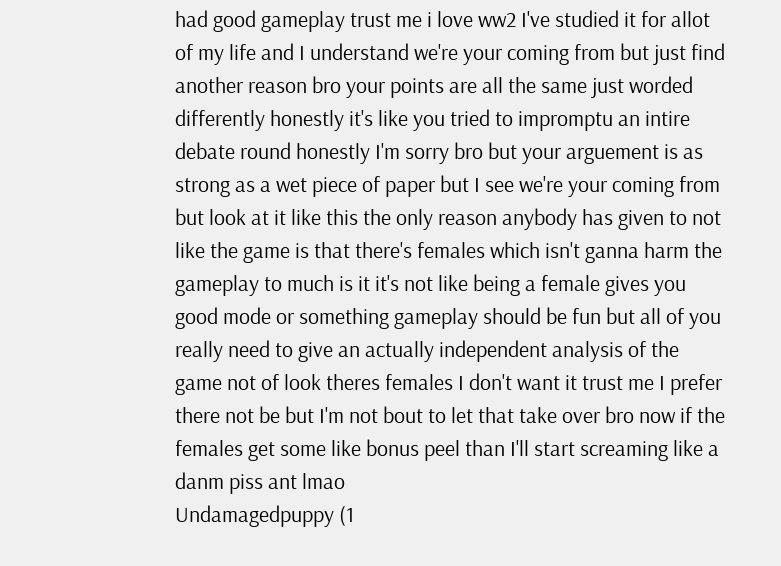had good gameplay trust me i love ww2 I've studied it for allot of my life and I understand we're your coming from but just find another reason bro your points are all the same just worded differently honestly it's like you tried to impromptu an intire debate round honestly I'm sorry bro but your arguement is as strong as a wet piece of paper but I see we're your coming from but look at it like this the only reason anybody has given to not like the game is that there's females which isn't ganna harm the gameplay to much is it it's not like being a female gives you good mode or something gameplay should be fun but all of you really need to give an actually independent analysis of the game not of look theres females I don't want it trust me I prefer there not be but I'm not bout to let that take over bro now if the females get some like bonus peel than I'll start screaming like a danm piss ant lmao
Undamagedpuppy (1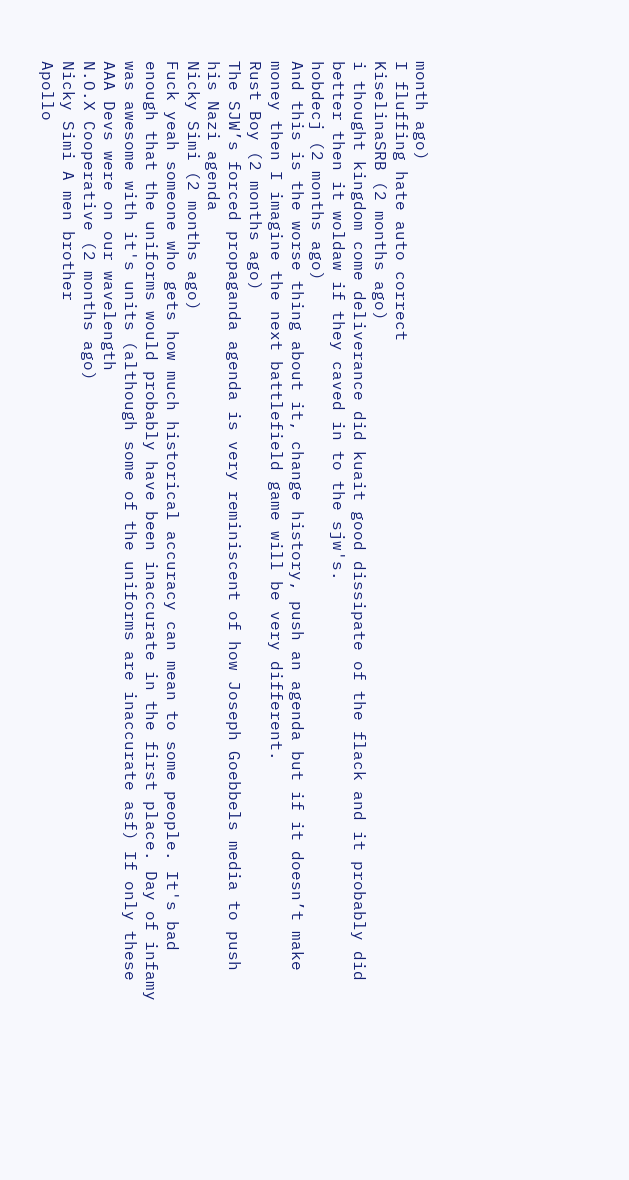month ago)
I fluffing hate auto correct
KiselinaSRB (2 months ago)
i thought kingdom come deliverance did kuait good dissipate of the flack and it probably did better then it woldaw if they caved in to the sjw's.
hobdecj (2 months ago)
And this is the worse thing about it, change history, push an agenda but if it doesn’t make money then I imagine the next battlefield game will be very different.
Rust Boy (2 months ago)
The SJW’s forced propaganda agenda is very reminiscent of how Joseph Goebbels media to push his Nazi agenda
Nicky Simi (2 months ago)
Fuck yeah someone who gets how much historical accuracy can mean to some people. It's bad enough that the uniforms would probably have been inaccurate in the first place. Day of infamy was awesome with it's units (although some of the uniforms are inaccurate asf) If only these AAA Devs were on our wavelength
N.O.X Cooperative (2 months ago)
Nicky Simi A men brother
Apollo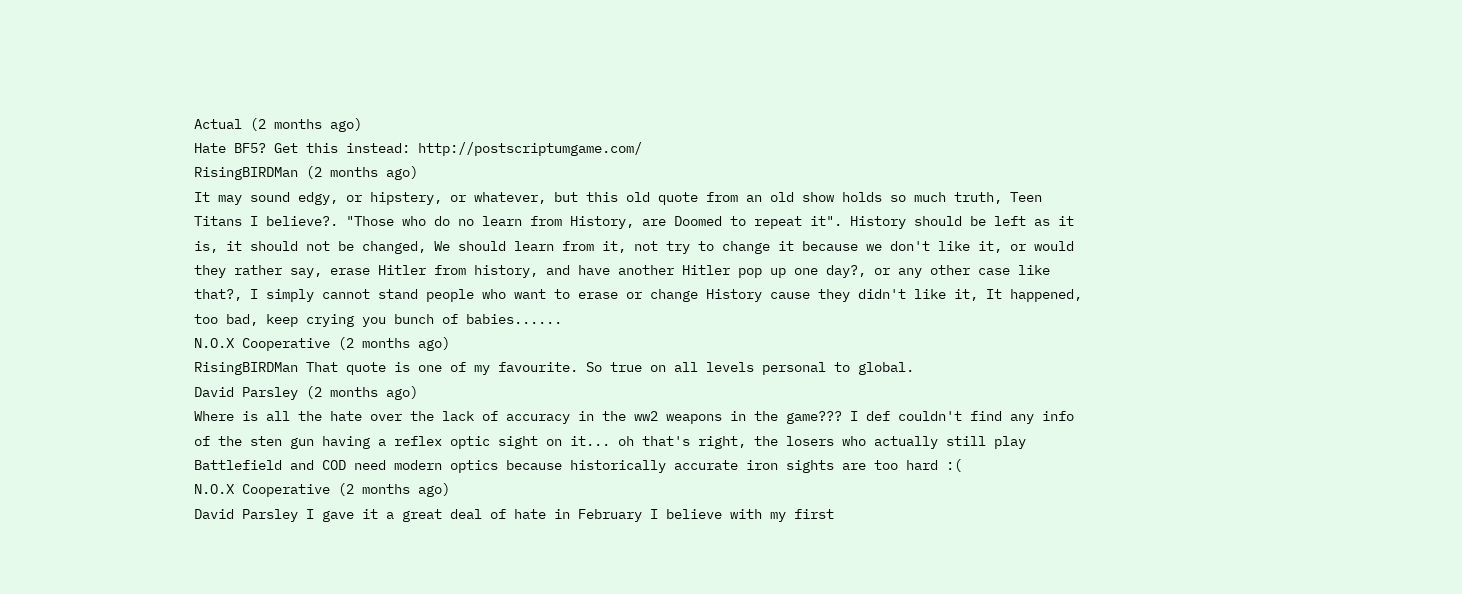Actual (2 months ago)
Hate BF5? Get this instead: http://postscriptumgame.com/
RisingBIRDMan (2 months ago)
It may sound edgy, or hipstery, or whatever, but this old quote from an old show holds so much truth, Teen Titans I believe?. "Those who do no learn from History, are Doomed to repeat it". History should be left as it is, it should not be changed, We should learn from it, not try to change it because we don't like it, or would they rather say, erase Hitler from history, and have another Hitler pop up one day?, or any other case like that?, I simply cannot stand people who want to erase or change History cause they didn't like it, It happened, too bad, keep crying you bunch of babies......
N.O.X Cooperative (2 months ago)
RisingBIRDMan That quote is one of my favourite. So true on all levels personal to global.
David Parsley (2 months ago)
Where is all the hate over the lack of accuracy in the ww2 weapons in the game??? I def couldn't find any info of the sten gun having a reflex optic sight on it... oh that's right, the losers who actually still play Battlefield and COD need modern optics because historically accurate iron sights are too hard :(
N.O.X Cooperative (2 months ago)
David Parsley I gave it a great deal of hate in February I believe with my first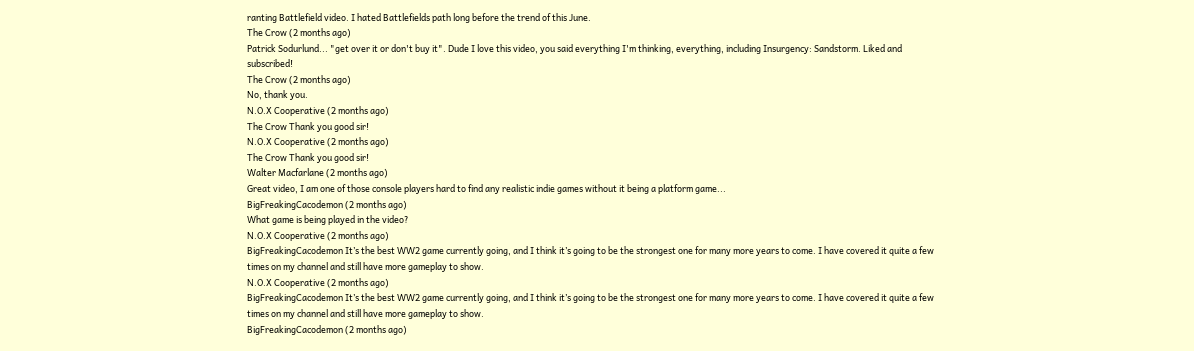ranting Battlefield video. I hated Battlefields path long before the trend of this June.
The Crow (2 months ago)
Patrick Sodurlund... "get over it or don't buy it". Dude I love this video, you said everything I'm thinking, everything, including Insurgency: Sandstorm. Liked and subscribed!
The Crow (2 months ago)
No, thank you.
N.O.X Cooperative (2 months ago)
The Crow Thank you good sir!
N.O.X Cooperative (2 months ago)
The Crow Thank you good sir!
Walter Macfarlane (2 months ago)
Great video, I am one of those console players hard to find any realistic indie games without it being a platform game...
BigFreakingCacodemon (2 months ago)
What game is being played in the video?
N.O.X Cooperative (2 months ago)
BigFreakingCacodemon It’s the best WW2 game currently going, and I think it’s going to be the strongest one for many more years to come. I have covered it quite a few times on my channel and still have more gameplay to show.
N.O.X Cooperative (2 months ago)
BigFreakingCacodemon It’s the best WW2 game currently going, and I think it’s going to be the strongest one for many more years to come. I have covered it quite a few times on my channel and still have more gameplay to show.
BigFreakingCacodemon (2 months ago)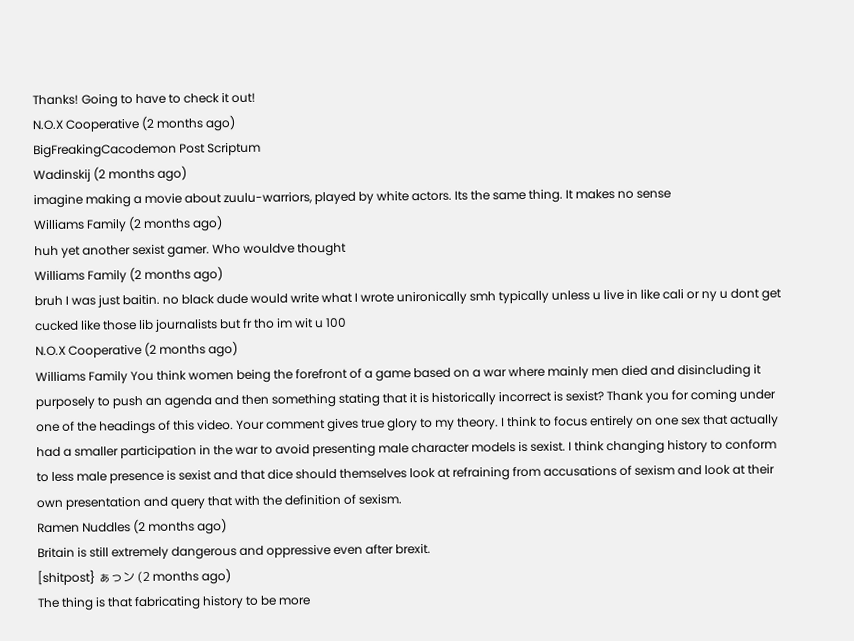Thanks! Going to have to check it out!
N.O.X Cooperative (2 months ago)
BigFreakingCacodemon Post Scriptum
Wadinskij (2 months ago)
imagine making a movie about zuulu-warriors, played by white actors. Its the same thing. It makes no sense
Williams Family (2 months ago)
huh yet another sexist gamer. Who wouldve thought
Williams Family (2 months ago)
bruh I was just baitin. no black dude would write what I wrote unironically smh typically unless u live in like cali or ny u dont get cucked like those lib journalists but fr tho im wit u 100
N.O.X Cooperative (2 months ago)
Williams Family You think women being the forefront of a game based on a war where mainly men died and disincluding it purposely to push an agenda and then something stating that it is historically incorrect is sexist? Thank you for coming under one of the headings of this video. Your comment gives true glory to my theory. I think to focus entirely on one sex that actually had a smaller participation in the war to avoid presenting male character models is sexist. I think changing history to conform to less male presence is sexist and that dice should themselves look at refraining from accusations of sexism and look at their own presentation and query that with the definition of sexism.
Ramen Nuddles (2 months ago)
Britain is still extremely dangerous and oppressive even after brexit.
[shitpost} ぁっン (2 months ago)
The thing is that fabricating history to be more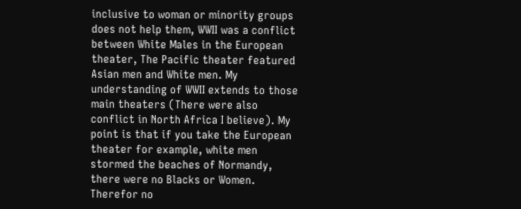inclusive to woman or minority groups does not help them, WWII was a conflict between White Males in the European theater, The Pacific theater featured Asian men and White men. My understanding of WWII extends to those main theaters (There were also conflict in North Africa I believe). My point is that if you take the European theater for example, white men stormed the beaches of Normandy, there were no Blacks or Women. Therefor no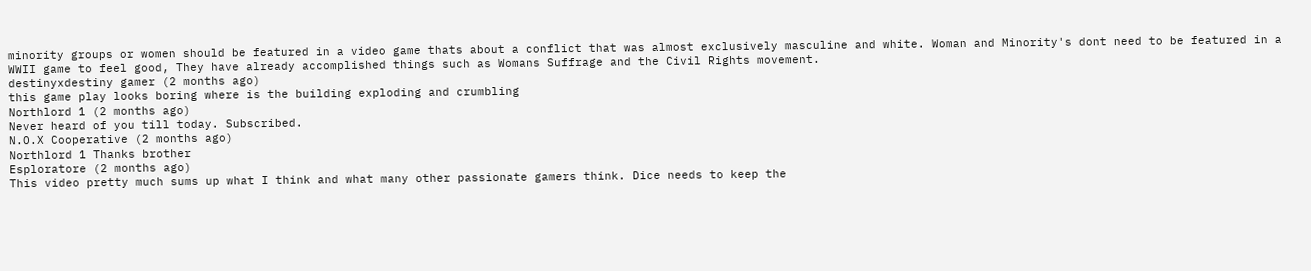minority groups or women should be featured in a video game thats about a conflict that was almost exclusively masculine and white. Woman and Minority's dont need to be featured in a WWII game to feel good, They have already accomplished things such as Womans Suffrage and the Civil Rights movement.
destinyxdestiny gamer (2 months ago)
this game play looks boring where is the building exploding and crumbling
Northlord 1 (2 months ago)
Never heard of you till today. Subscribed.
N.O.X Cooperative (2 months ago)
Northlord 1 Thanks brother
Esploratore (2 months ago)
This video pretty much sums up what I think and what many other passionate gamers think. Dice needs to keep the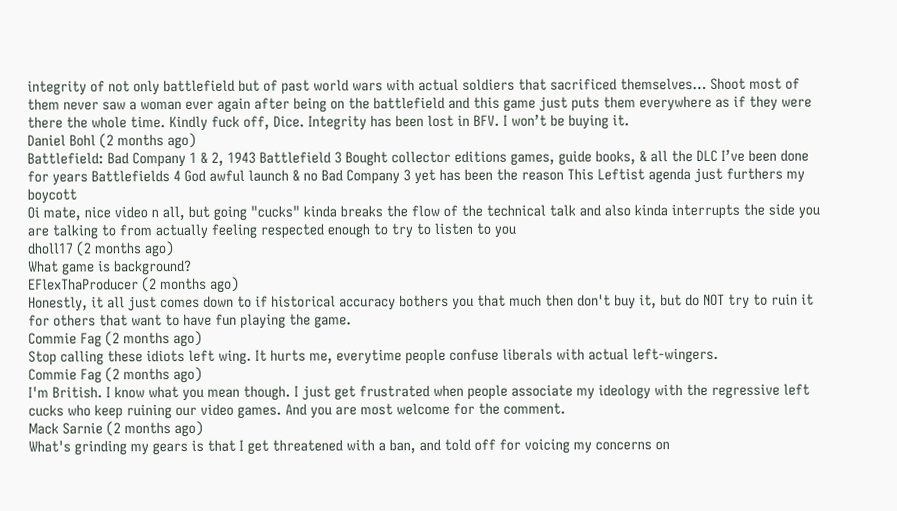integrity of not only battlefield but of past world wars with actual soldiers that sacrificed themselves… Shoot most of them never saw a woman ever again after being on the battlefield and this game just puts them everywhere as if they were there the whole time. Kindly fuck off, Dice. Integrity has been lost in BFV. I won’t be buying it.
Daniel Bohl (2 months ago)
Battlefield: Bad Company 1 & 2, 1943 Battlefield 3 Bought collector editions games, guide books, & all the DLC I’ve been done for years Battlefields 4 God awful launch & no Bad Company 3 yet has been the reason This Leftist agenda just furthers my boycott
Oi mate, nice video n all, but going "cucks" kinda breaks the flow of the technical talk and also kinda interrupts the side you are talking to from actually feeling respected enough to try to listen to you
dholl17 (2 months ago)
What game is background?
EFlexThaProducer (2 months ago)
Honestly, it all just comes down to if historical accuracy bothers you that much then don't buy it, but do NOT try to ruin it for others that want to have fun playing the game.
Commie Fag (2 months ago)
Stop calling these idiots left wing. It hurts me, everytime people confuse liberals with actual left-wingers.
Commie Fag (2 months ago)
I'm British. I know what you mean though. I just get frustrated when people associate my ideology with the regressive left cucks who keep ruining our video games. And you are most welcome for the comment.
Mack Sarnie (2 months ago)
What's grinding my gears is that I get threatened with a ban, and told off for voicing my concerns on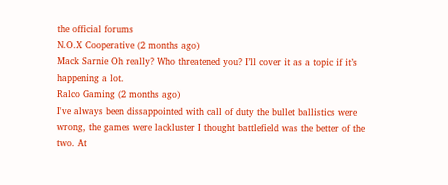the official forums
N.O.X Cooperative (2 months ago)
Mack Sarnie Oh really? Who threatened you? I’ll cover it as a topic if it’s happening a lot.
Ralco Gaming (2 months ago)
I've always been dissappointed with call of duty the bullet ballistics were wrong, the games were lackluster I thought battlefield was the better of the two. At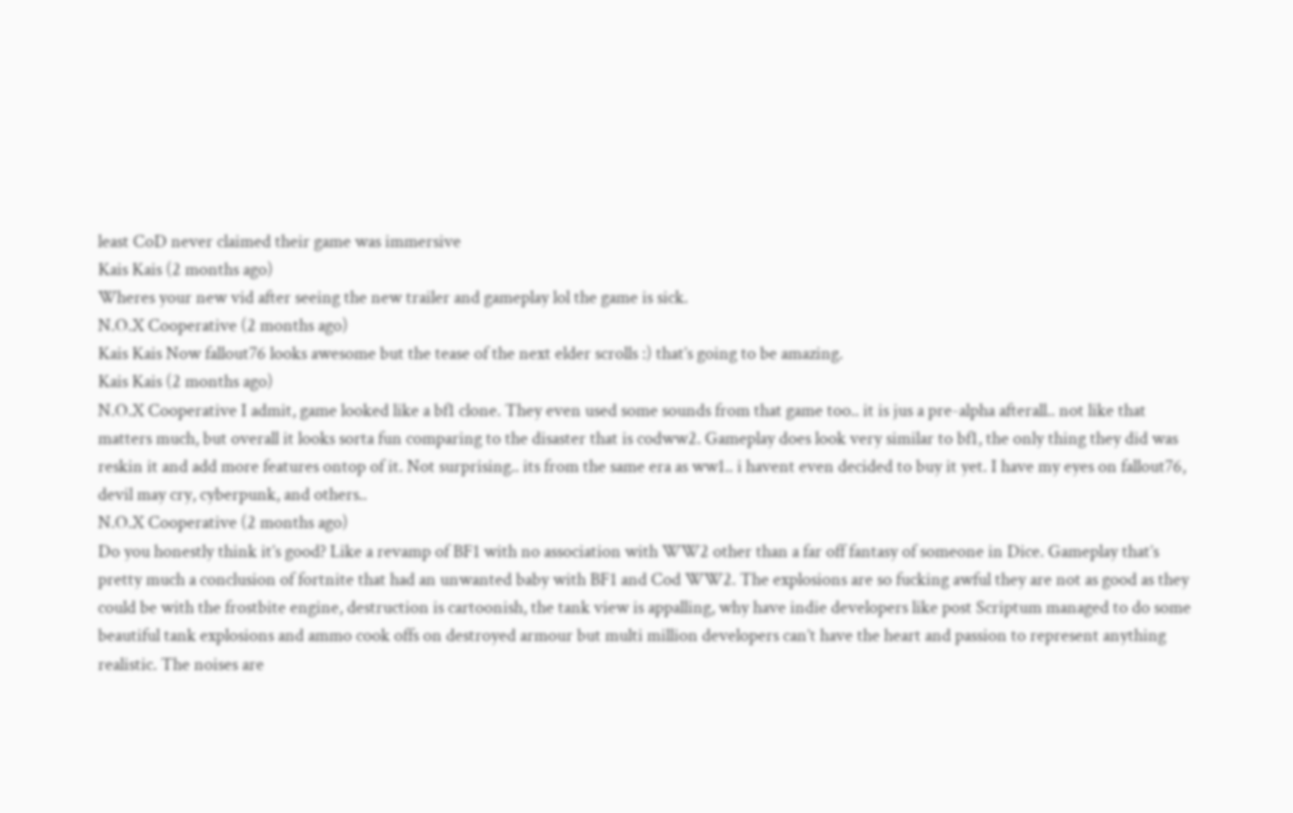least CoD never claimed their game was immersive
Kais Kais (2 months ago)
Wheres your new vid after seeing the new trailer and gameplay lol the game is sick.
N.O.X Cooperative (2 months ago)
Kais Kais Now fallout76 looks awesome but the tease of the next elder scrolls :) that’s going to be amazing.
Kais Kais (2 months ago)
N.O.X Cooperative I admit, game looked like a bf1 clone. They even used some sounds from that game too.. it is jus a pre-alpha afterall.. not like that matters much, but overall it looks sorta fun comparing to the disaster that is codww2. Gameplay does look very similar to bf1, the only thing they did was reskin it and add more features ontop of it. Not surprising.. its from the same era as ww1.. i havent even decided to buy it yet. I have my eyes on fallout76, devil may cry, cyberpunk, and others..
N.O.X Cooperative (2 months ago)
Do you honestly think it’s good? Like a revamp of BF1 with no association with WW2 other than a far off fantasy of someone in Dice. Gameplay that’s pretty much a conclusion of fortnite that had an unwanted baby with BF1 and Cod WW2. The explosions are so fucking awful they are not as good as they could be with the frostbite engine, destruction is cartoonish, the tank view is appalling, why have indie developers like post Scriptum managed to do some beautiful tank explosions and ammo cook offs on destroyed armour but multi million developers can’t have the heart and passion to represent anything realistic. The noises are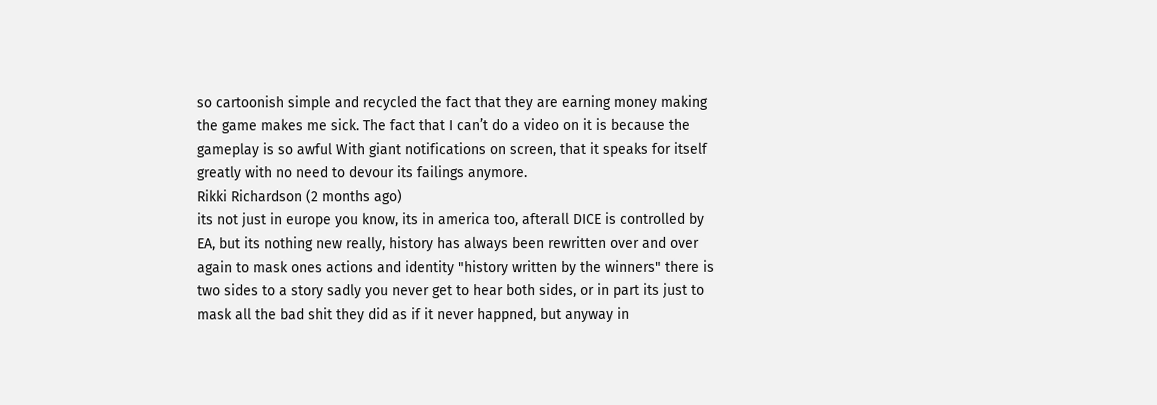so cartoonish simple and recycled the fact that they are earning money making the game makes me sick. The fact that I can’t do a video on it is because the gameplay is so awful With giant notifications on screen, that it speaks for itself greatly with no need to devour its failings anymore.
Rikki Richardson (2 months ago)
its not just in europe you know, its in america too, afterall DICE is controlled by EA, but its nothing new really, history has always been rewritten over and over again to mask ones actions and identity "history written by the winners" there is two sides to a story sadly you never get to hear both sides, or in part its just to mask all the bad shit they did as if it never happned, but anyway in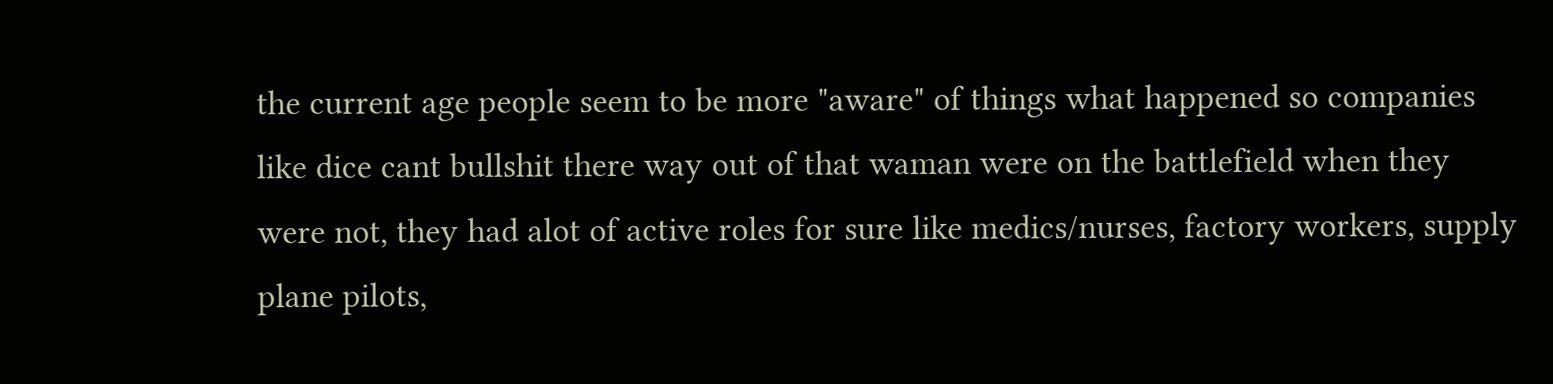the current age people seem to be more "aware" of things what happened so companies like dice cant bullshit there way out of that waman were on the battlefield when they were not, they had alot of active roles for sure like medics/nurses, factory workers, supply plane pilots,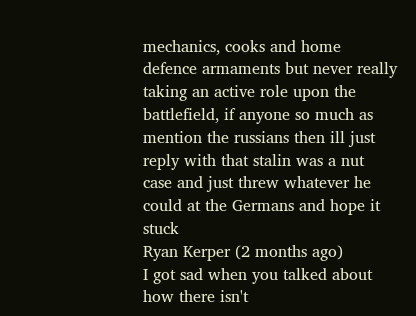mechanics, cooks and home defence armaments but never really taking an active role upon the battlefield, if anyone so much as mention the russians then ill just reply with that stalin was a nut case and just threw whatever he could at the Germans and hope it stuck
Ryan Kerper (2 months ago)
I got sad when you talked about how there isn't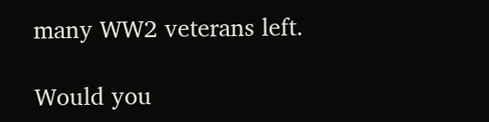many WW2 veterans left.

Would you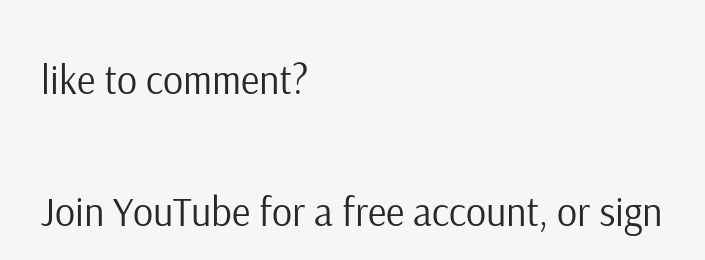like to comment?

Join YouTube for a free account, or sign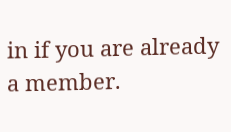in if you are already a member.